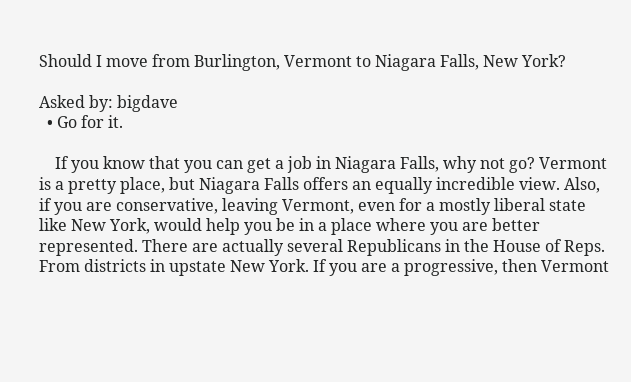Should I move from Burlington, Vermont to Niagara Falls, New York?

Asked by: bigdave
  • Go for it.

    If you know that you can get a job in Niagara Falls, why not go? Vermont is a pretty place, but Niagara Falls offers an equally incredible view. Also, if you are conservative, leaving Vermont, even for a mostly liberal state like New York, would help you be in a place where you are better represented. There are actually several Republicans in the House of Reps. From districts in upstate New York. If you are a progressive, then Vermont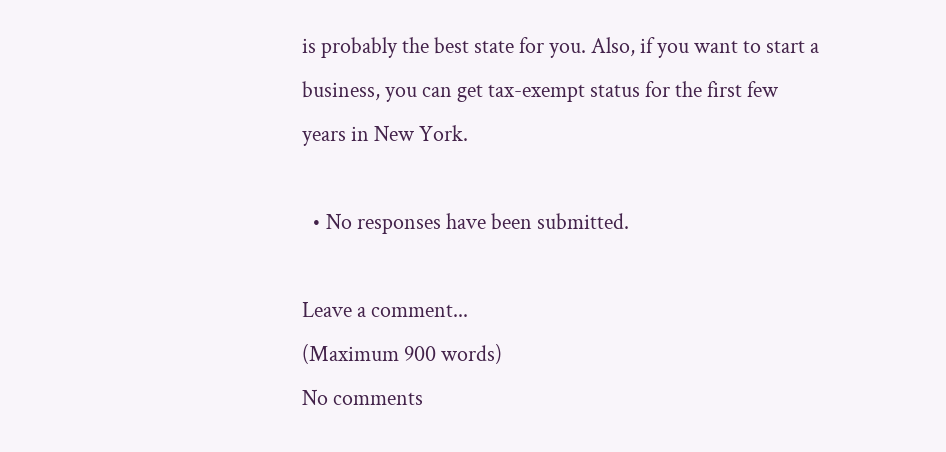is probably the best state for you. Also, if you want to start a business, you can get tax-exempt status for the first few years in New York.

  • No responses have been submitted.

Leave a comment...
(Maximum 900 words)
No comments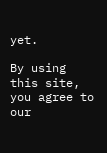yet.

By using this site, you agree to our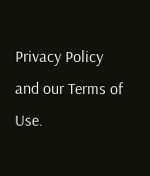Privacy Policy and our Terms of Use.